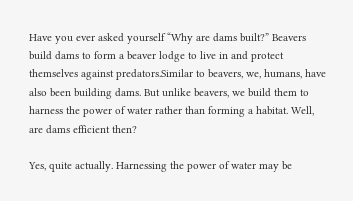Have you ever asked yourself “Why are dams built?” Beavers build dams to form a beaver lodge to live in and protect themselves against predators.Similar to beavers, we, humans, have also been building dams. But unlike beavers, we build them to harness the power of water rather than forming a habitat. Well, are dams efficient then?

Yes, quite actually. Harnessing the power of water may be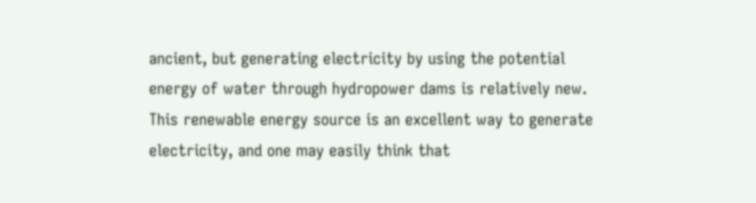ancient, but generating electricity by using the potential energy of water through hydropower dams is relatively new. This renewable energy source is an excellent way to generate electricity, and one may easily think that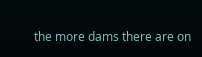the more dams there are on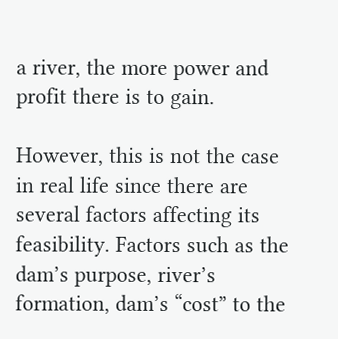a river, the more power and profit there is to gain.

However, this is not the case in real life since there are several factors affecting its feasibility. Factors such as the dam’s purpose, river’s formation, dam’s “cost” to the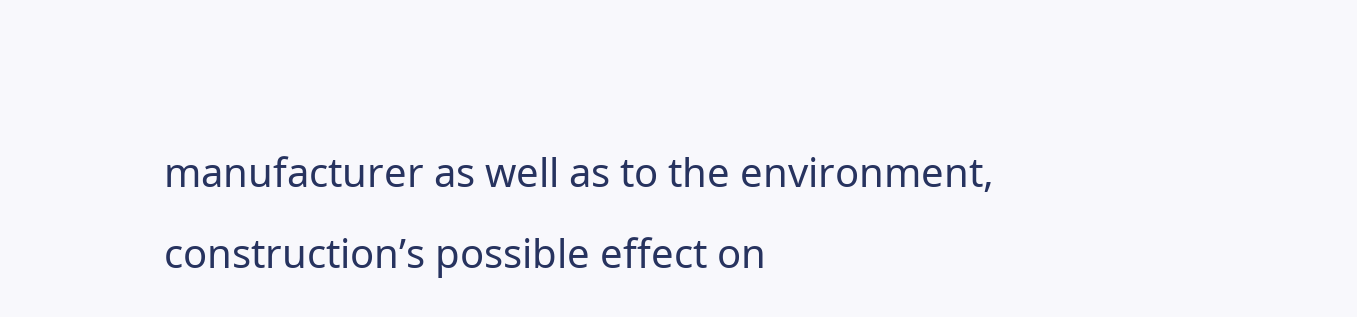manufacturer as well as to the environment, construction’s possible effect on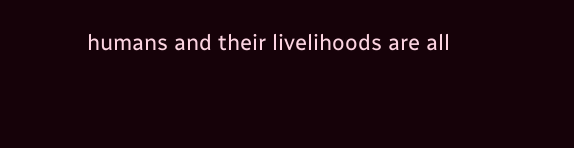humans and their livelihoods are all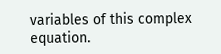variables of this complex equation.